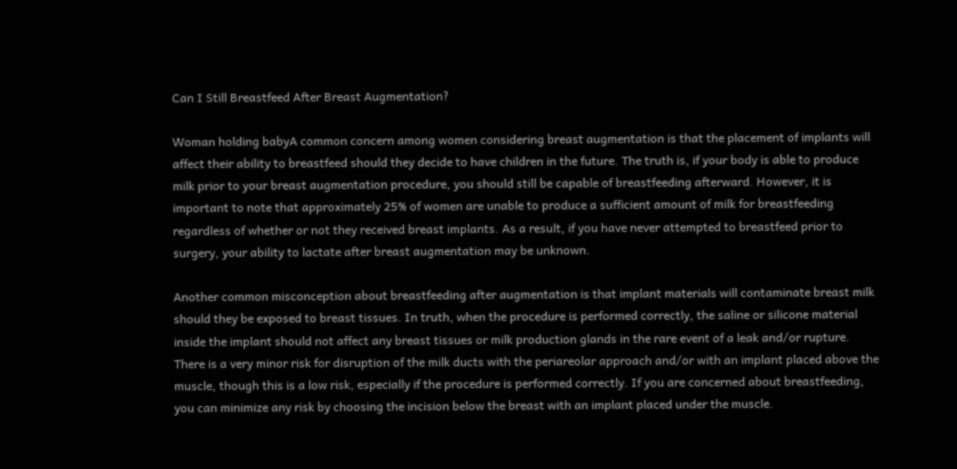Can I Still Breastfeed After Breast Augmentation?

Woman holding babyA common concern among women considering breast augmentation is that the placement of implants will affect their ability to breastfeed should they decide to have children in the future. The truth is, if your body is able to produce milk prior to your breast augmentation procedure, you should still be capable of breastfeeding afterward. However, it is important to note that approximately 25% of women are unable to produce a sufficient amount of milk for breastfeeding regardless of whether or not they received breast implants. As a result, if you have never attempted to breastfeed prior to surgery, your ability to lactate after breast augmentation may be unknown.

Another common misconception about breastfeeding after augmentation is that implant materials will contaminate breast milk should they be exposed to breast tissues. In truth, when the procedure is performed correctly, the saline or silicone material inside the implant should not affect any breast tissues or milk production glands in the rare event of a leak and/or rupture. There is a very minor risk for disruption of the milk ducts with the periareolar approach and/or with an implant placed above the muscle, though this is a low risk, especially if the procedure is performed correctly. If you are concerned about breastfeeding, you can minimize any risk by choosing the incision below the breast with an implant placed under the muscle.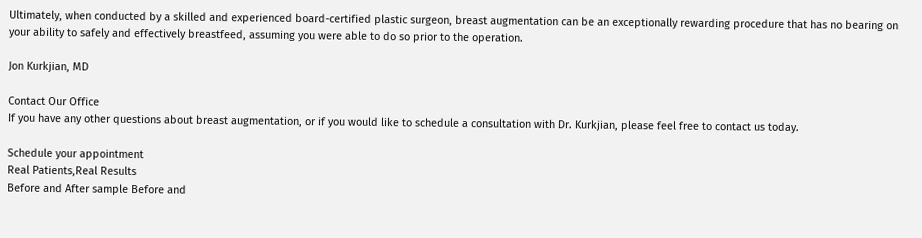Ultimately, when conducted by a skilled and experienced board-certified plastic surgeon, breast augmentation can be an exceptionally rewarding procedure that has no bearing on your ability to safely and effectively breastfeed, assuming you were able to do so prior to the operation.

Jon Kurkjian, MD

Contact Our Office
If you have any other questions about breast augmentation, or if you would like to schedule a consultation with Dr. Kurkjian, please feel free to contact us today.

Schedule your appointment
Real Patients,Real Results
Before and After sample Before and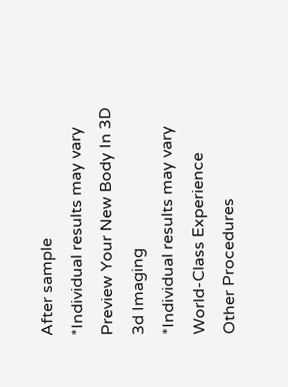After sample
*Individual results may vary
Preview Your New Body In 3D
3d Imaging
*Individual results may vary
World-Class Experience
Other Procedures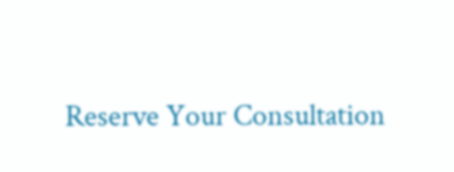Reserve Your Consultation